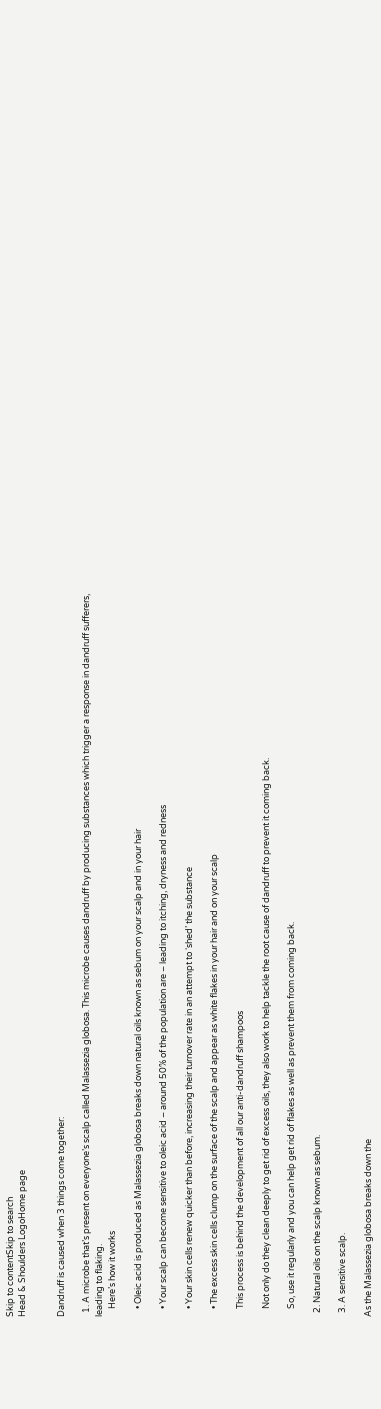Skip to contentSkip to search
Head & Shoulders LogoHome page


Dandruff is caused when 3 things come together:

  1. A microbe that’s present on everyone’s scalp called Malassezia globosa. This microbe causes dandruff by producing substances which trigger a response in dandruff sufferers, leading to flaking.
    Here’s how it works

    • Oleic acid is produced as Malassezia globosa breaks down natural oils known as sebum on your scalp and in your hair

    • Your scalp can become sensitive to oleic acid – around 50% of the population are – leading to itching, dryness and redness

    • Your skin cells renew quicker than before, increasing their turnover rate in an attempt to ‘shed’ the substance

    • The excess skin cells clump on the surface of the scalp and appear as white flakes in your hair and on your scalp

    This process is behind the development of all our anti-dandruff shampoos

    Not only do they clean deeply to get rid of excess oils, they also work to help tackle the root cause of dandruff to prevent it coming back.

    So, use it regularly and you can help get rid of flakes as well as prevent them from coming back.

  2. Natural oils on the scalp known as sebum.

  3. A sensitive scalp.

As the Malassezia globosa breaks down the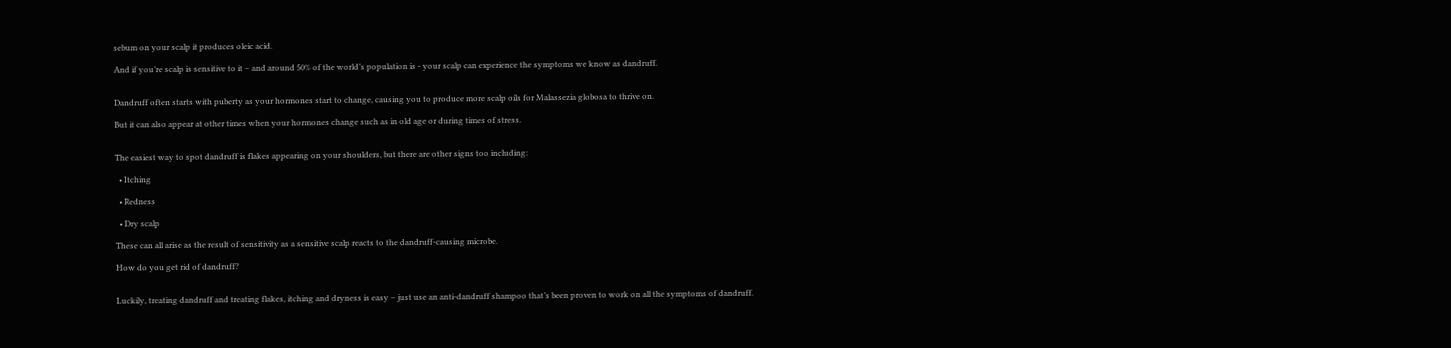sebum on your scalp it produces oleic acid.

And if you’re scalp is sensitive to it – and around 50% of the world’s population is - your scalp can experience the symptoms we know as dandruff.


Dandruff often starts with puberty as your hormones start to change, causing you to produce more scalp oils for Malassezia globosa to thrive on.

But it can also appear at other times when your hormones change such as in old age or during times of stress.


The easiest way to spot dandruff is flakes appearing on your shoulders, but there are other signs too including:

  • Itching

  • Redness

  • Dry scalp

These can all arise as the result of sensitivity as a sensitive scalp reacts to the dandruff-causing microbe.

How do you get rid of dandruff?


Luckily, treating dandruff and treating flakes, itching and dryness is easy – just use an anti-dandruff shampoo that’s been proven to work on all the symptoms of dandruff.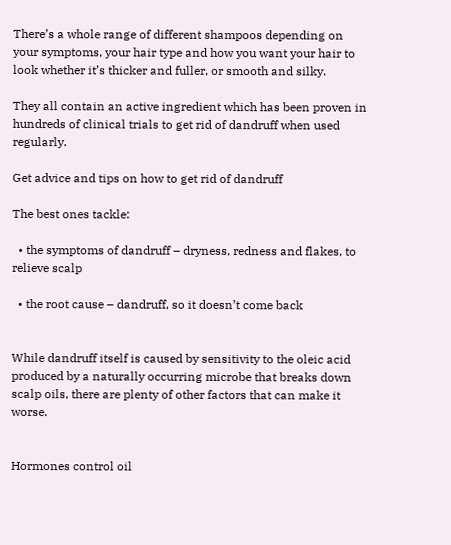There’s a whole range of different shampoos depending on your symptoms, your hair type and how you want your hair to look whether it’s thicker and fuller, or smooth and silky.

They all contain an active ingredient which has been proven in hundreds of clinical trials to get rid of dandruff when used regularly.

Get advice and tips on how to get rid of dandruff

The best ones tackle:

  • the symptoms of dandruff – dryness, redness and flakes, to relieve scalp

  • the root cause – dandruff, so it doesn’t come back


While dandruff itself is caused by sensitivity to the oleic acid produced by a naturally occurring microbe that breaks down scalp oils, there are plenty of other factors that can make it worse.


Hormones control oil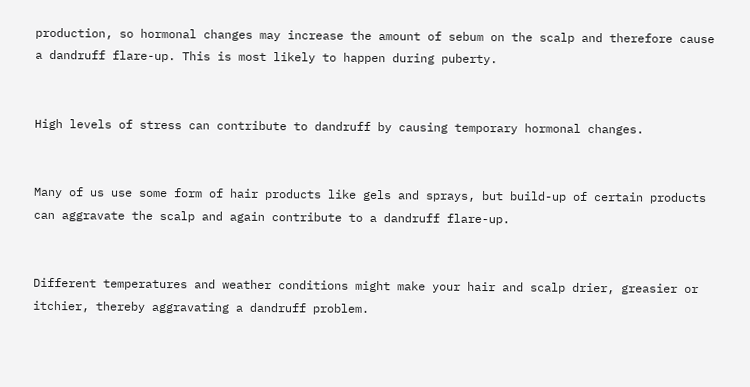production, so hormonal changes may increase the amount of sebum on the scalp and therefore cause a dandruff flare-up. This is most likely to happen during puberty.


High levels of stress can contribute to dandruff by causing temporary hormonal changes.


Many of us use some form of hair products like gels and sprays, but build-up of certain products can aggravate the scalp and again contribute to a dandruff flare-up.


Different temperatures and weather conditions might make your hair and scalp drier, greasier or itchier, thereby aggravating a dandruff problem.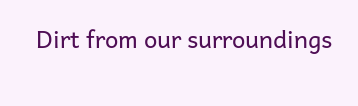Dirt from our surroundings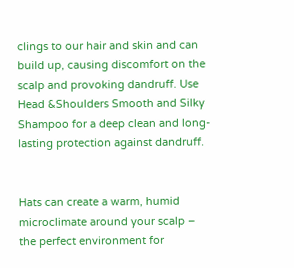clings to our hair and skin and can build up, causing discomfort on the scalp and provoking dandruff. Use Head &Shoulders Smooth and Silky Shampoo for a deep clean and long-lasting protection against dandruff.


Hats can create a warm, humid microclimate around your scalp – the perfect environment for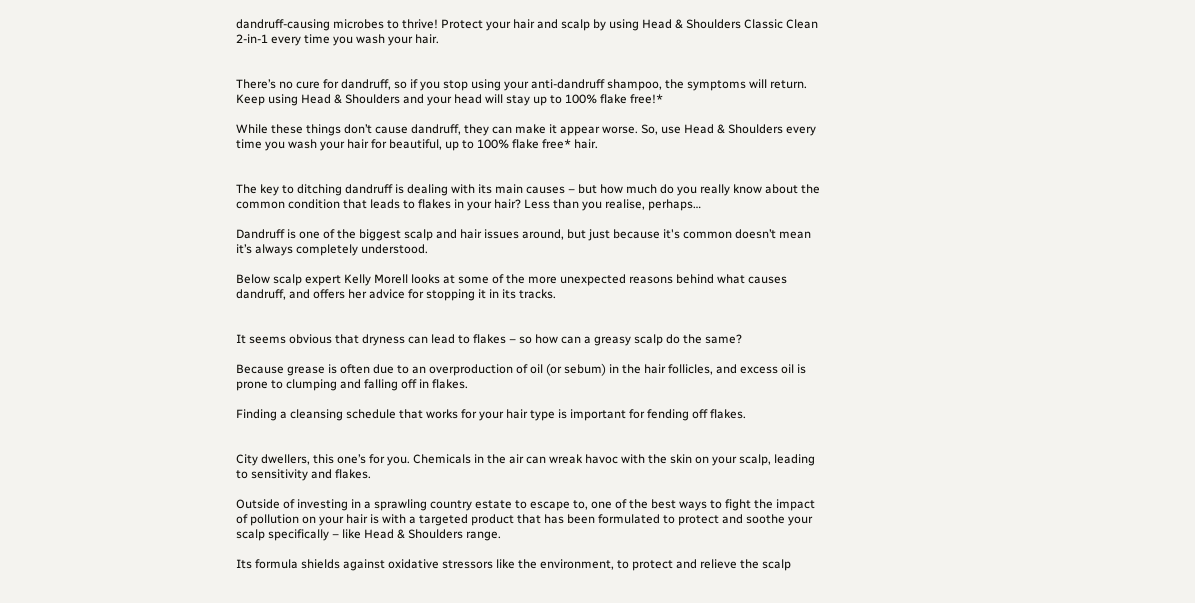dandruff-causing microbes to thrive! Protect your hair and scalp by using Head & Shoulders Classic Clean 2-in-1 every time you wash your hair.


There’s no cure for dandruff, so if you stop using your anti-dandruff shampoo, the symptoms will return. Keep using Head & Shoulders and your head will stay up to 100% flake free!*

While these things don’t cause dandruff, they can make it appear worse. So, use Head & Shoulders every time you wash your hair for beautiful, up to 100% flake free* hair.


The key to ditching dandruff is dealing with its main causes – but how much do you really know about the common condition that leads to flakes in your hair? Less than you realise, perhaps…

Dandruff is one of the biggest scalp and hair issues around, but just because it's common doesn’t mean it’s always completely understood.

Below scalp expert Kelly Morell looks at some of the more unexpected reasons behind what causes dandruff, and offers her advice for stopping it in its tracks.


It seems obvious that dryness can lead to flakes – so how can a greasy scalp do the same?

Because grease is often due to an overproduction of oil (or sebum) in the hair follicles, and excess oil is prone to clumping and falling off in flakes.

Finding a cleansing schedule that works for your hair type is important for fending off flakes.


City dwellers, this one’s for you. Chemicals in the air can wreak havoc with the skin on your scalp, leading to sensitivity and flakes.

Outside of investing in a sprawling country estate to escape to, one of the best ways to fight the impact of pollution on your hair is with a targeted product that has been formulated to protect and soothe your scalp specifically – like Head & Shoulders range.

Its formula shields against oxidative stressors like the environment, to protect and relieve the scalp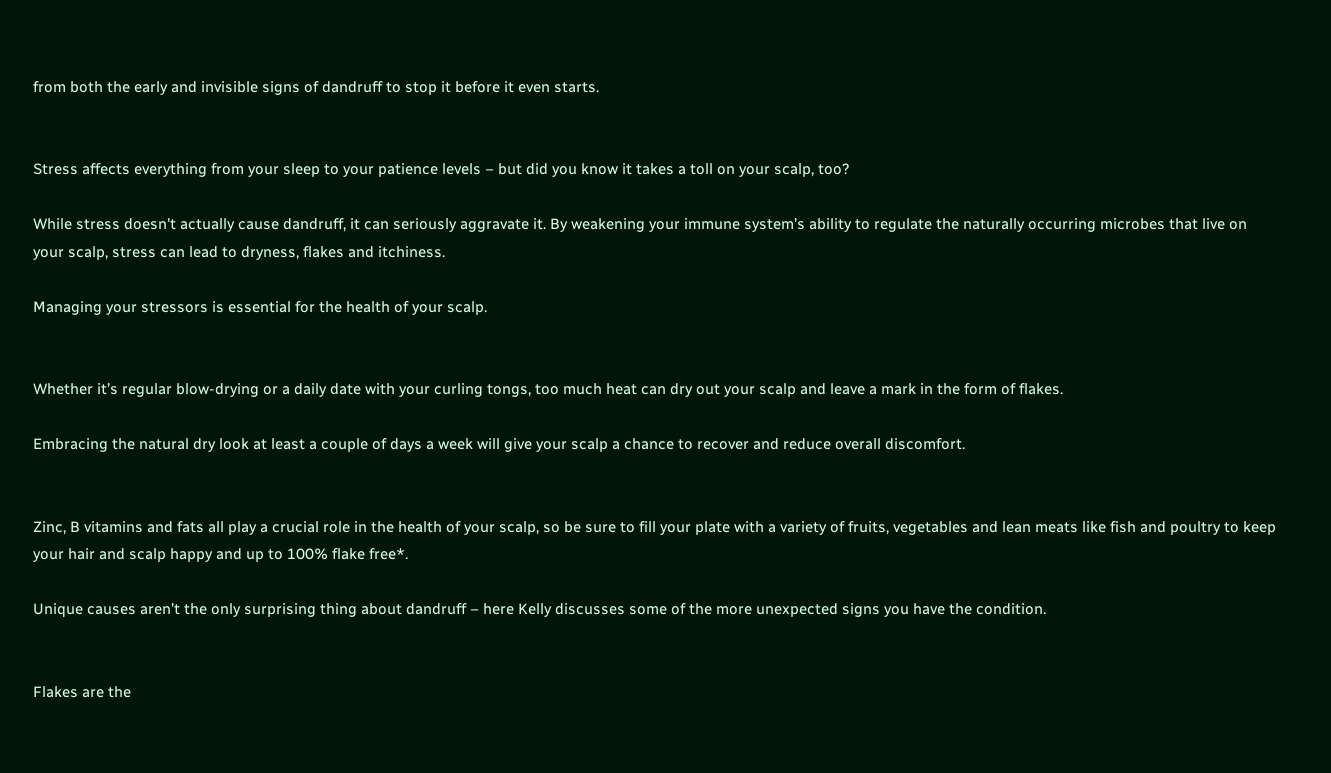from both the early and invisible signs of dandruff to stop it before it even starts.


Stress affects everything from your sleep to your patience levels – but did you know it takes a toll on your scalp, too?

While stress doesn't actually cause dandruff, it can seriously aggravate it. By weakening your immune system’s ability to regulate the naturally occurring microbes that live on your scalp, stress can lead to dryness, flakes and itchiness.

Managing your stressors is essential for the health of your scalp.


Whether it’s regular blow-drying or a daily date with your curling tongs, too much heat can dry out your scalp and leave a mark in the form of flakes.

Embracing the natural dry look at least a couple of days a week will give your scalp a chance to recover and reduce overall discomfort.


Zinc, B vitamins and fats all play a crucial role in the health of your scalp, so be sure to fill your plate with a variety of fruits, vegetables and lean meats like fish and poultry to keep your hair and scalp happy and up to 100% flake free*.

Unique causes aren’t the only surprising thing about dandruff – here Kelly discusses some of the more unexpected signs you have the condition.


Flakes are the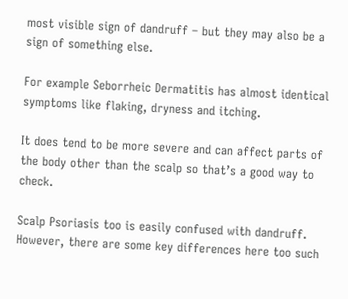most visible sign of dandruff – but they may also be a sign of something else.

For example Seborrheic Dermatitis has almost identical symptoms like flaking, dryness and itching.

It does tend to be more severe and can affect parts of the body other than the scalp so that’s a good way to check.

Scalp Psoriasis too is easily confused with dandruff. However, there are some key differences here too such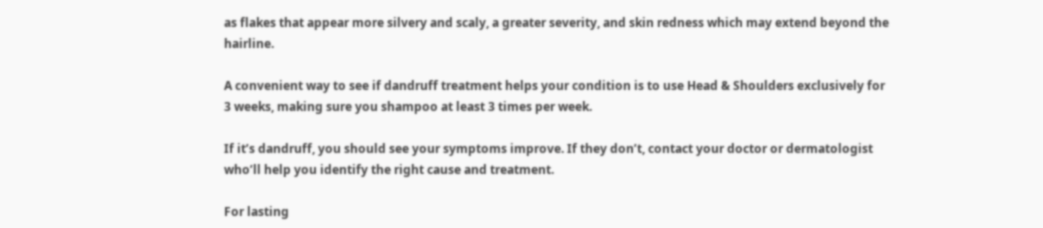as flakes that appear more silvery and scaly, a greater severity, and skin redness which may extend beyond the hairline.

A convenient way to see if dandruff treatment helps your condition is to use Head & Shoulders exclusively for 3 weeks, making sure you shampoo at least 3 times per week.

If it’s dandruff, you should see your symptoms improve. If they don’t, contact your doctor or dermatologist who’ll help you identify the right cause and treatment.

For lasting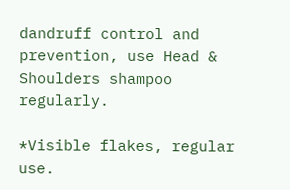dandruff control and prevention, use Head & Shoulders shampoo regularly.

*Visible flakes, regular use.